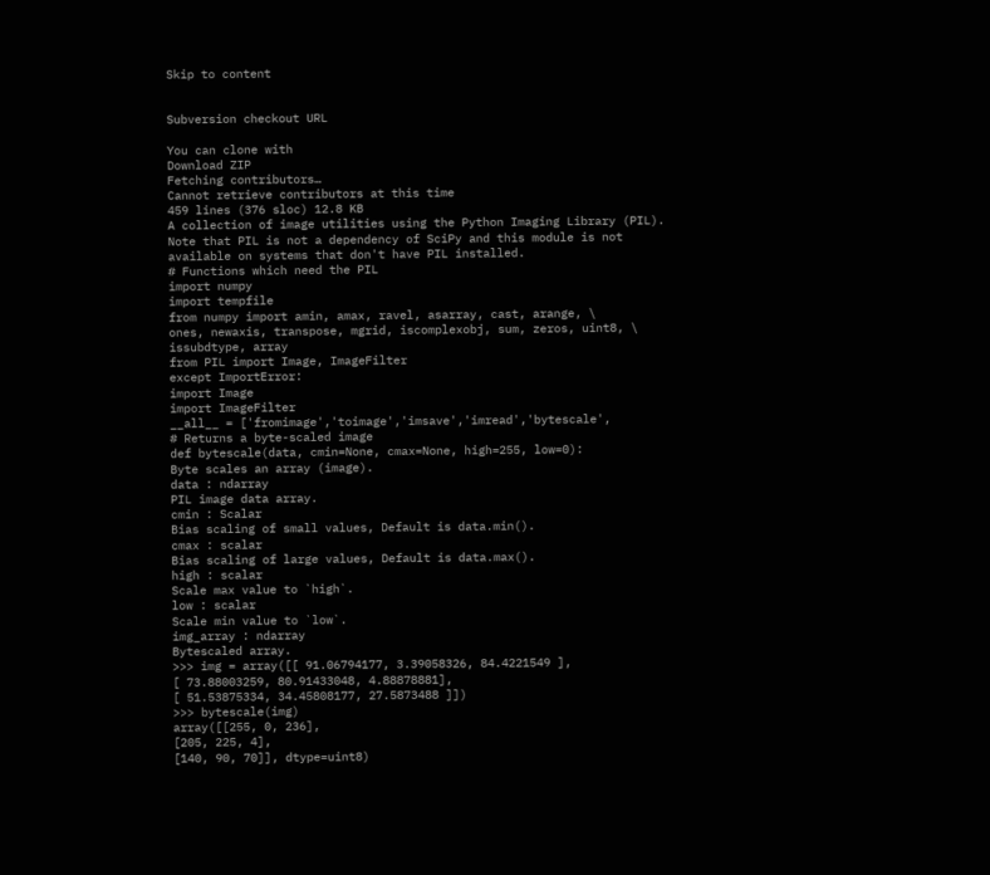Skip to content


Subversion checkout URL

You can clone with
Download ZIP
Fetching contributors…
Cannot retrieve contributors at this time
459 lines (376 sloc) 12.8 KB
A collection of image utilities using the Python Imaging Library (PIL).
Note that PIL is not a dependency of SciPy and this module is not
available on systems that don't have PIL installed.
# Functions which need the PIL
import numpy
import tempfile
from numpy import amin, amax, ravel, asarray, cast, arange, \
ones, newaxis, transpose, mgrid, iscomplexobj, sum, zeros, uint8, \
issubdtype, array
from PIL import Image, ImageFilter
except ImportError:
import Image
import ImageFilter
__all__ = ['fromimage','toimage','imsave','imread','bytescale',
# Returns a byte-scaled image
def bytescale(data, cmin=None, cmax=None, high=255, low=0):
Byte scales an array (image).
data : ndarray
PIL image data array.
cmin : Scalar
Bias scaling of small values, Default is data.min().
cmax : scalar
Bias scaling of large values, Default is data.max().
high : scalar
Scale max value to `high`.
low : scalar
Scale min value to `low`.
img_array : ndarray
Bytescaled array.
>>> img = array([[ 91.06794177, 3.39058326, 84.4221549 ],
[ 73.88003259, 80.91433048, 4.88878881],
[ 51.53875334, 34.45808177, 27.5873488 ]])
>>> bytescale(img)
array([[255, 0, 236],
[205, 225, 4],
[140, 90, 70]], dtype=uint8)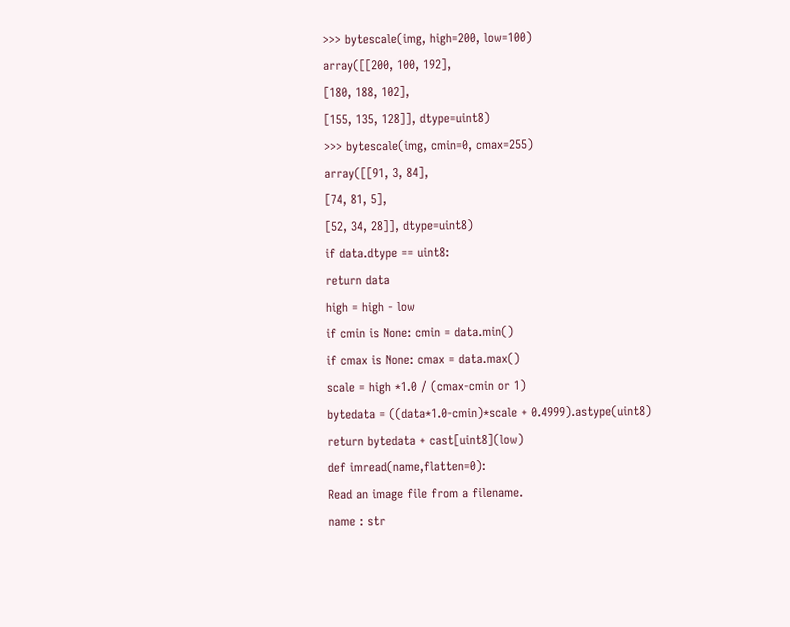>>> bytescale(img, high=200, low=100)
array([[200, 100, 192],
[180, 188, 102],
[155, 135, 128]], dtype=uint8)
>>> bytescale(img, cmin=0, cmax=255)
array([[91, 3, 84],
[74, 81, 5],
[52, 34, 28]], dtype=uint8)
if data.dtype == uint8:
return data
high = high - low
if cmin is None: cmin = data.min()
if cmax is None: cmax = data.max()
scale = high *1.0 / (cmax-cmin or 1)
bytedata = ((data*1.0-cmin)*scale + 0.4999).astype(uint8)
return bytedata + cast[uint8](low)
def imread(name,flatten=0):
Read an image file from a filename.
name : str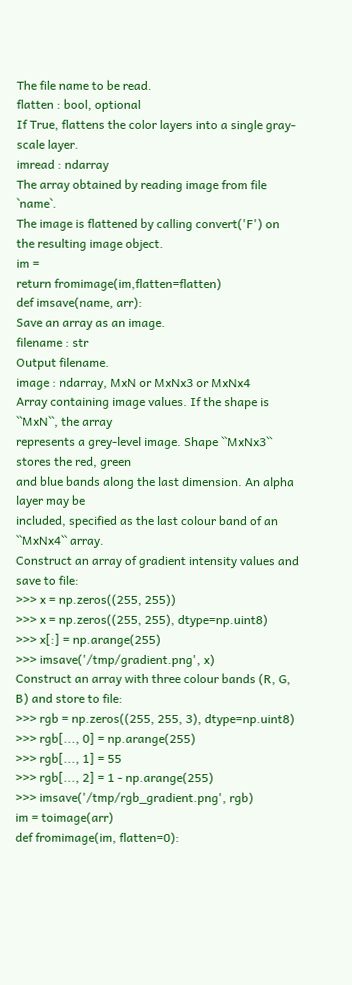The file name to be read.
flatten : bool, optional
If True, flattens the color layers into a single gray-scale layer.
imread : ndarray
The array obtained by reading image from file `name`.
The image is flattened by calling convert('F') on
the resulting image object.
im =
return fromimage(im,flatten=flatten)
def imsave(name, arr):
Save an array as an image.
filename : str
Output filename.
image : ndarray, MxN or MxNx3 or MxNx4
Array containing image values. If the shape is ``MxN``, the array
represents a grey-level image. Shape ``MxNx3`` stores the red, green
and blue bands along the last dimension. An alpha layer may be
included, specified as the last colour band of an ``MxNx4`` array.
Construct an array of gradient intensity values and save to file:
>>> x = np.zeros((255, 255))
>>> x = np.zeros((255, 255), dtype=np.uint8)
>>> x[:] = np.arange(255)
>>> imsave('/tmp/gradient.png', x)
Construct an array with three colour bands (R, G, B) and store to file:
>>> rgb = np.zeros((255, 255, 3), dtype=np.uint8)
>>> rgb[..., 0] = np.arange(255)
>>> rgb[..., 1] = 55
>>> rgb[..., 2] = 1 - np.arange(255)
>>> imsave('/tmp/rgb_gradient.png', rgb)
im = toimage(arr)
def fromimage(im, flatten=0):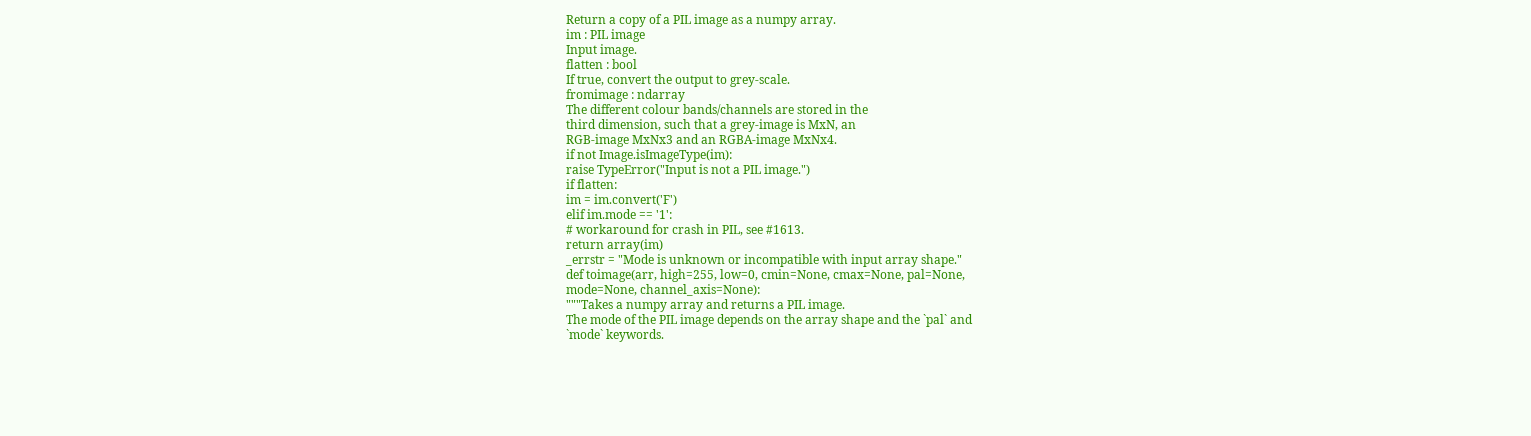Return a copy of a PIL image as a numpy array.
im : PIL image
Input image.
flatten : bool
If true, convert the output to grey-scale.
fromimage : ndarray
The different colour bands/channels are stored in the
third dimension, such that a grey-image is MxN, an
RGB-image MxNx3 and an RGBA-image MxNx4.
if not Image.isImageType(im):
raise TypeError("Input is not a PIL image.")
if flatten:
im = im.convert('F')
elif im.mode == '1':
# workaround for crash in PIL, see #1613.
return array(im)
_errstr = "Mode is unknown or incompatible with input array shape."
def toimage(arr, high=255, low=0, cmin=None, cmax=None, pal=None,
mode=None, channel_axis=None):
"""Takes a numpy array and returns a PIL image.
The mode of the PIL image depends on the array shape and the `pal` and
`mode` keywords.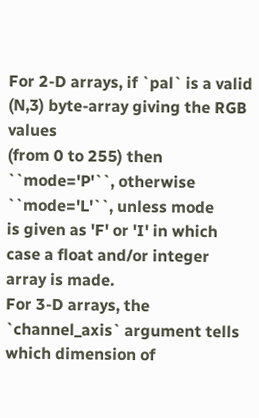For 2-D arrays, if `pal` is a valid (N,3) byte-array giving the RGB values
(from 0 to 255) then ``mode='P'``, otherwise ``mode='L'``, unless mode
is given as 'F' or 'I' in which case a float and/or integer array is made.
For 3-D arrays, the `channel_axis` argument tells which dimension of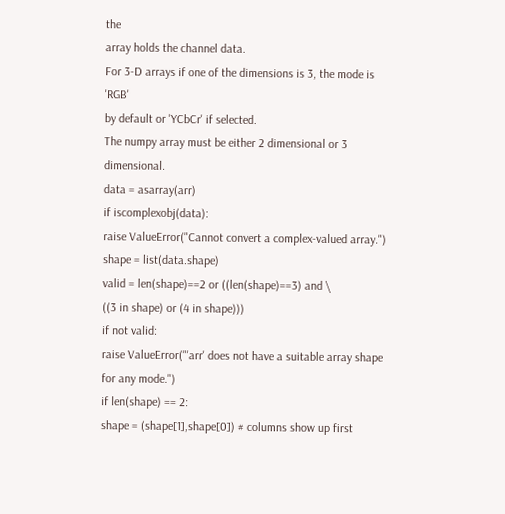the
array holds the channel data.
For 3-D arrays if one of the dimensions is 3, the mode is 'RGB'
by default or 'YCbCr' if selected.
The numpy array must be either 2 dimensional or 3 dimensional.
data = asarray(arr)
if iscomplexobj(data):
raise ValueError("Cannot convert a complex-valued array.")
shape = list(data.shape)
valid = len(shape)==2 or ((len(shape)==3) and \
((3 in shape) or (4 in shape)))
if not valid:
raise ValueError("'arr' does not have a suitable array shape for any mode.")
if len(shape) == 2:
shape = (shape[1],shape[0]) # columns show up first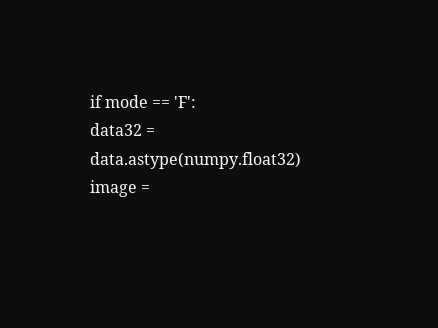if mode == 'F':
data32 = data.astype(numpy.float32)
image =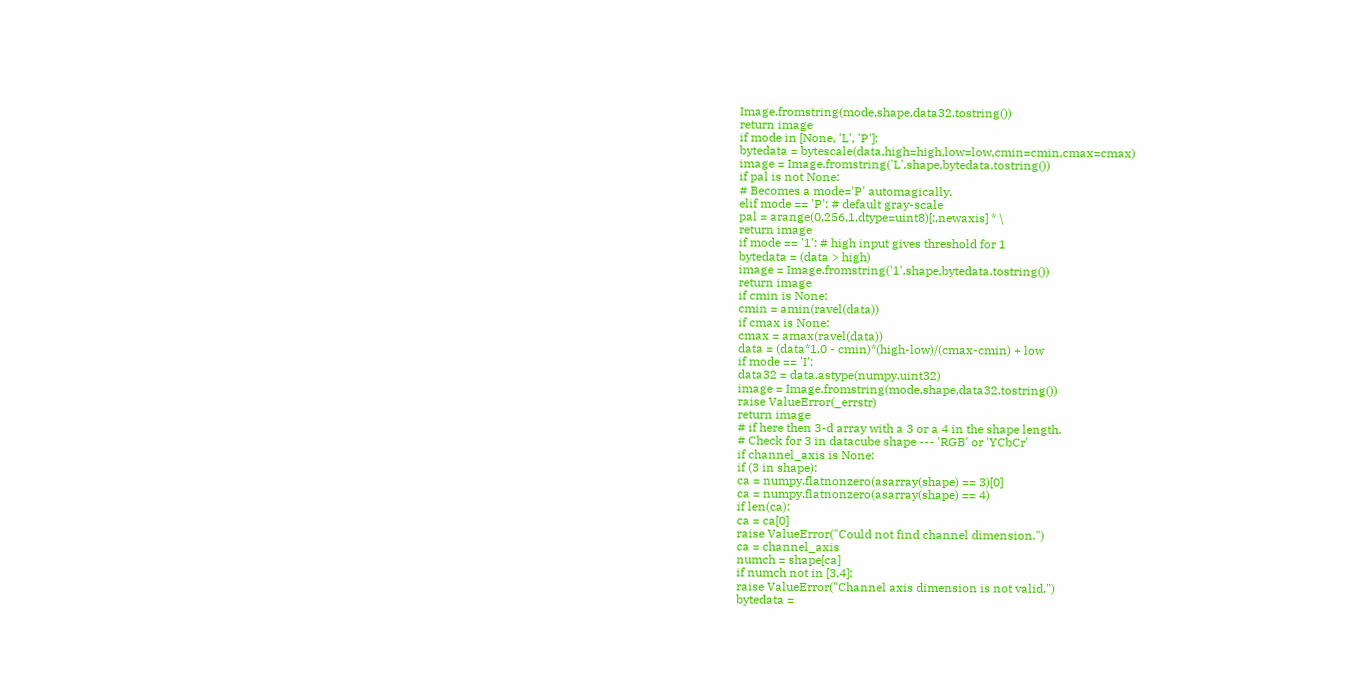Image.fromstring(mode,shape,data32.tostring())
return image
if mode in [None, 'L', 'P']:
bytedata = bytescale(data,high=high,low=low,cmin=cmin,cmax=cmax)
image = Image.fromstring('L',shape,bytedata.tostring())
if pal is not None:
# Becomes a mode='P' automagically.
elif mode == 'P': # default gray-scale
pal = arange(0,256,1,dtype=uint8)[:,newaxis] * \
return image
if mode == '1': # high input gives threshold for 1
bytedata = (data > high)
image = Image.fromstring('1',shape,bytedata.tostring())
return image
if cmin is None:
cmin = amin(ravel(data))
if cmax is None:
cmax = amax(ravel(data))
data = (data*1.0 - cmin)*(high-low)/(cmax-cmin) + low
if mode == 'I':
data32 = data.astype(numpy.uint32)
image = Image.fromstring(mode,shape,data32.tostring())
raise ValueError(_errstr)
return image
# if here then 3-d array with a 3 or a 4 in the shape length.
# Check for 3 in datacube shape --- 'RGB' or 'YCbCr'
if channel_axis is None:
if (3 in shape):
ca = numpy.flatnonzero(asarray(shape) == 3)[0]
ca = numpy.flatnonzero(asarray(shape) == 4)
if len(ca):
ca = ca[0]
raise ValueError("Could not find channel dimension.")
ca = channel_axis
numch = shape[ca]
if numch not in [3,4]:
raise ValueError("Channel axis dimension is not valid.")
bytedata =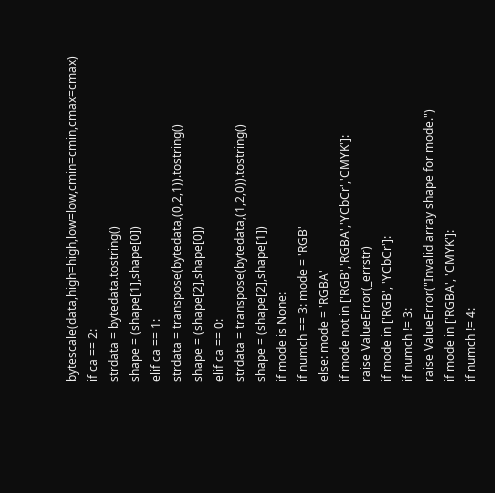bytescale(data,high=high,low=low,cmin=cmin,cmax=cmax)
if ca == 2:
strdata = bytedata.tostring()
shape = (shape[1],shape[0])
elif ca == 1:
strdata = transpose(bytedata,(0,2,1)).tostring()
shape = (shape[2],shape[0])
elif ca == 0:
strdata = transpose(bytedata,(1,2,0)).tostring()
shape = (shape[2],shape[1])
if mode is None:
if numch == 3: mode = 'RGB'
else: mode = 'RGBA'
if mode not in ['RGB','RGBA','YCbCr','CMYK']:
raise ValueError(_errstr)
if mode in ['RGB', 'YCbCr']:
if numch != 3:
raise ValueError("Invalid array shape for mode.")
if mode in ['RGBA', 'CMYK']:
if numch != 4: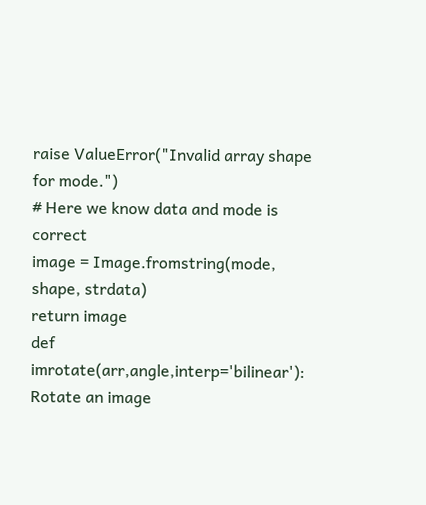raise ValueError("Invalid array shape for mode.")
# Here we know data and mode is correct
image = Image.fromstring(mode, shape, strdata)
return image
def imrotate(arr,angle,interp='bilinear'):
Rotate an image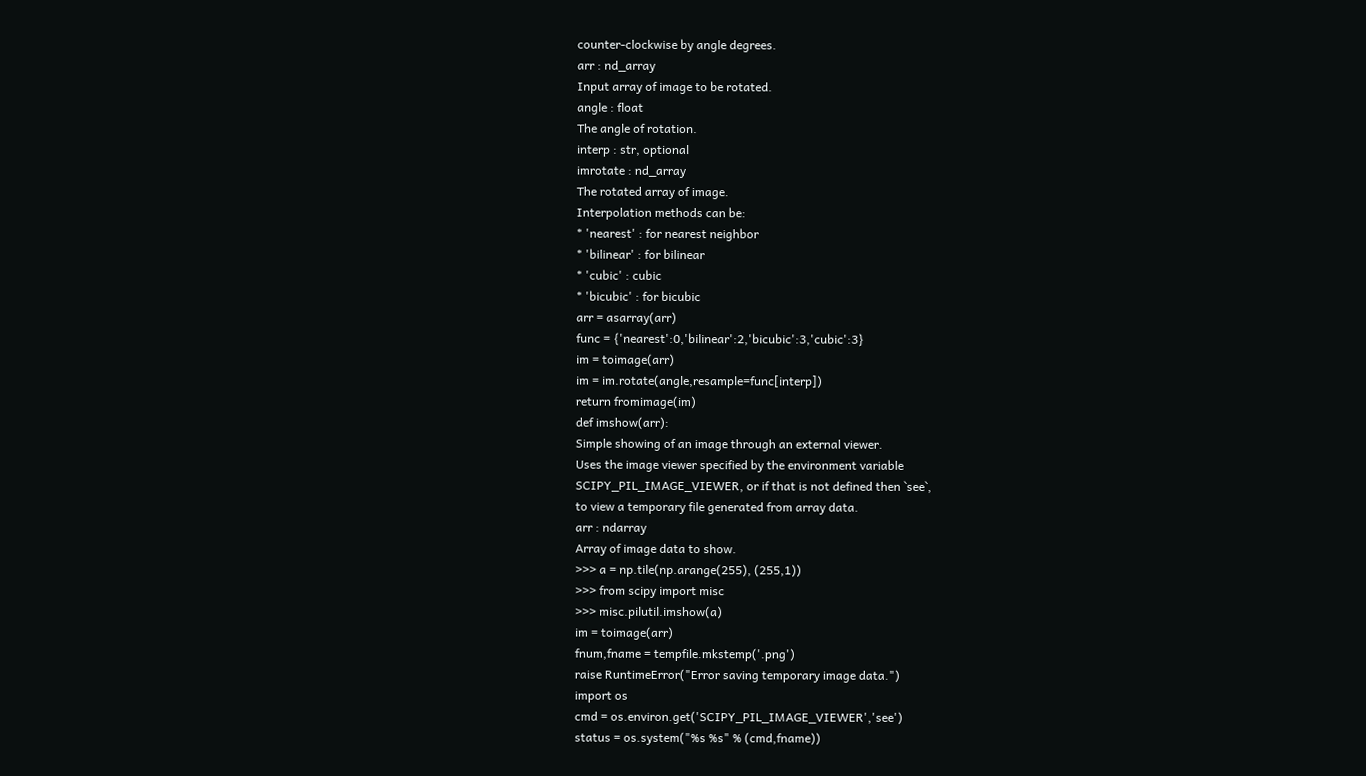counter-clockwise by angle degrees.
arr : nd_array
Input array of image to be rotated.
angle : float
The angle of rotation.
interp : str, optional
imrotate : nd_array
The rotated array of image.
Interpolation methods can be:
* 'nearest' : for nearest neighbor
* 'bilinear' : for bilinear
* 'cubic' : cubic
* 'bicubic' : for bicubic
arr = asarray(arr)
func = {'nearest':0,'bilinear':2,'bicubic':3,'cubic':3}
im = toimage(arr)
im = im.rotate(angle,resample=func[interp])
return fromimage(im)
def imshow(arr):
Simple showing of an image through an external viewer.
Uses the image viewer specified by the environment variable
SCIPY_PIL_IMAGE_VIEWER, or if that is not defined then `see`,
to view a temporary file generated from array data.
arr : ndarray
Array of image data to show.
>>> a = np.tile(np.arange(255), (255,1))
>>> from scipy import misc
>>> misc.pilutil.imshow(a)
im = toimage(arr)
fnum,fname = tempfile.mkstemp('.png')
raise RuntimeError("Error saving temporary image data.")
import os
cmd = os.environ.get('SCIPY_PIL_IMAGE_VIEWER','see')
status = os.system("%s %s" % (cmd,fname))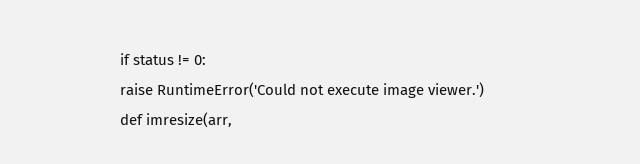if status != 0:
raise RuntimeError('Could not execute image viewer.')
def imresize(arr,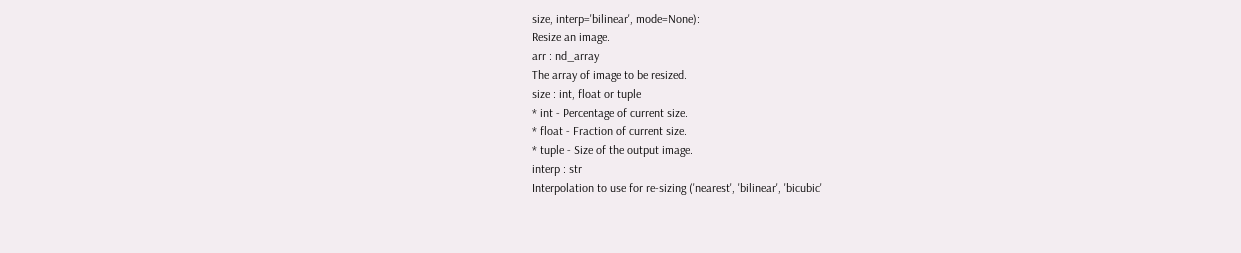size, interp='bilinear', mode=None):
Resize an image.
arr : nd_array
The array of image to be resized.
size : int, float or tuple
* int - Percentage of current size.
* float - Fraction of current size.
* tuple - Size of the output image.
interp : str
Interpolation to use for re-sizing ('nearest', 'bilinear', 'bicubic'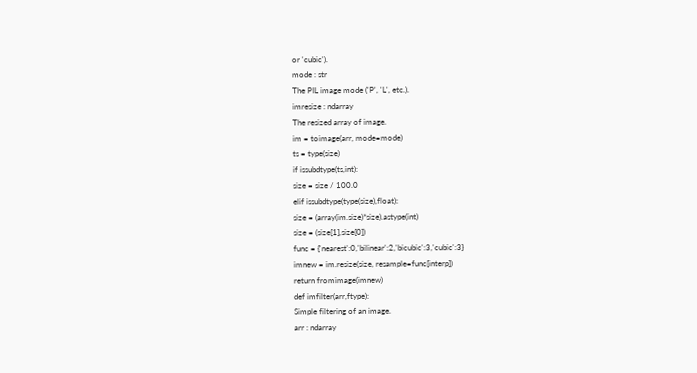or 'cubic').
mode : str
The PIL image mode ('P', 'L', etc.).
imresize : ndarray
The resized array of image.
im = toimage(arr, mode=mode)
ts = type(size)
if issubdtype(ts,int):
size = size / 100.0
elif issubdtype(type(size),float):
size = (array(im.size)*size).astype(int)
size = (size[1],size[0])
func = {'nearest':0,'bilinear':2,'bicubic':3,'cubic':3}
imnew = im.resize(size, resample=func[interp])
return fromimage(imnew)
def imfilter(arr,ftype):
Simple filtering of an image.
arr : ndarray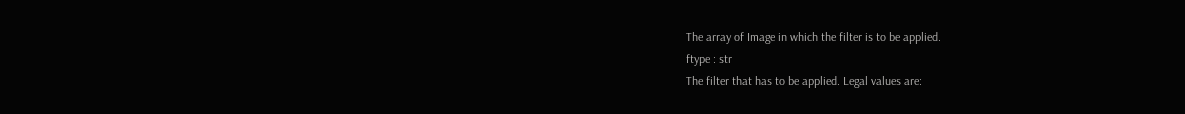The array of Image in which the filter is to be applied.
ftype : str
The filter that has to be applied. Legal values are: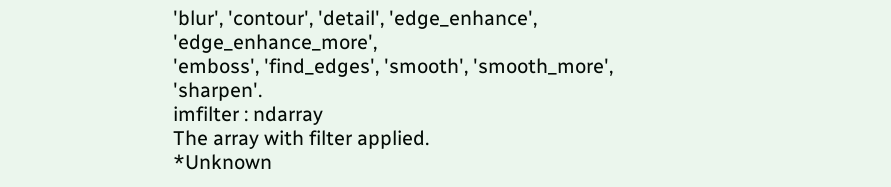'blur', 'contour', 'detail', 'edge_enhance', 'edge_enhance_more',
'emboss', 'find_edges', 'smooth', 'smooth_more', 'sharpen'.
imfilter : ndarray
The array with filter applied.
*Unknown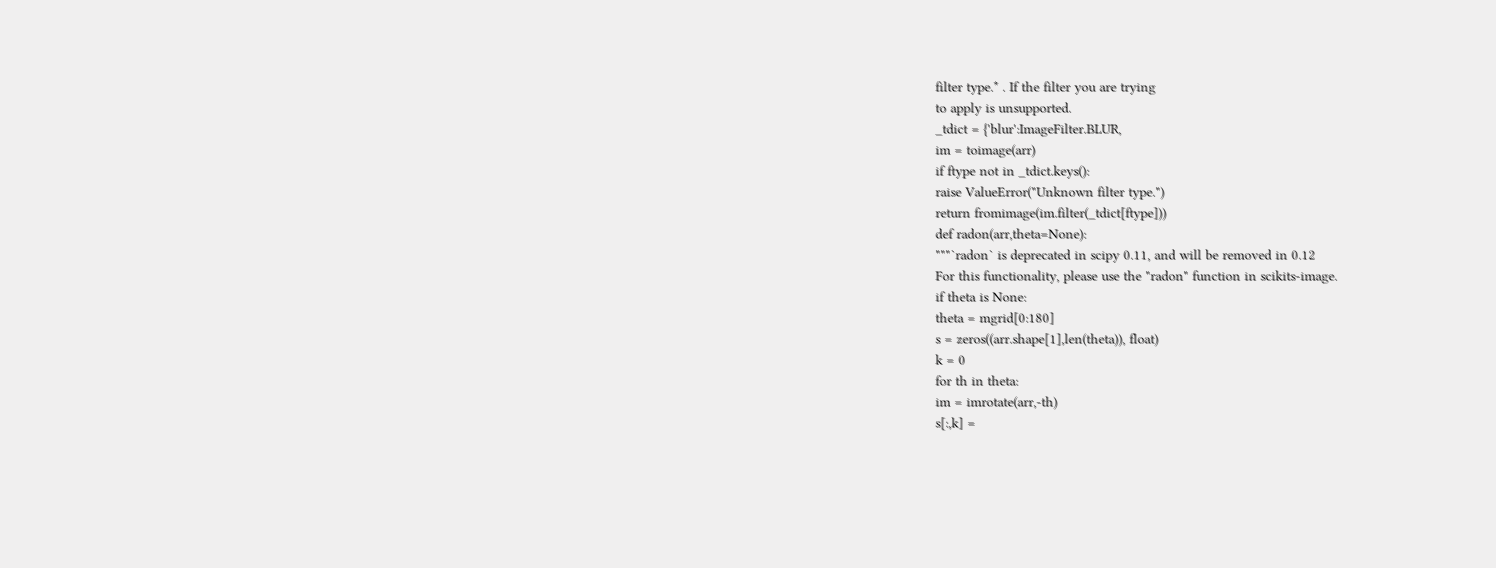filter type.* . If the filter you are trying
to apply is unsupported.
_tdict = {'blur':ImageFilter.BLUR,
im = toimage(arr)
if ftype not in _tdict.keys():
raise ValueError("Unknown filter type.")
return fromimage(im.filter(_tdict[ftype]))
def radon(arr,theta=None):
"""`radon` is deprecated in scipy 0.11, and will be removed in 0.12
For this functionality, please use the "radon" function in scikits-image.
if theta is None:
theta = mgrid[0:180]
s = zeros((arr.shape[1],len(theta)), float)
k = 0
for th in theta:
im = imrotate(arr,-th)
s[:,k] =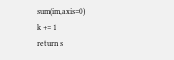sum(im,axis=0)
k += 1
return s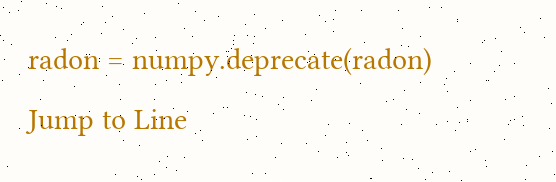radon = numpy.deprecate(radon)
Jump to Line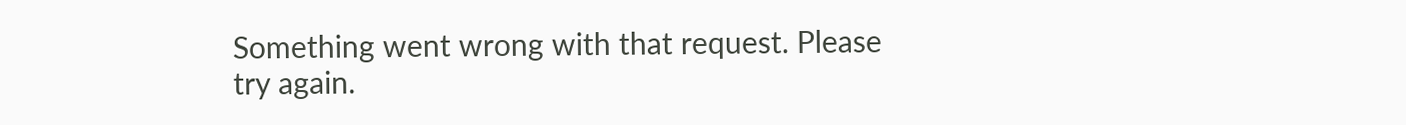Something went wrong with that request. Please try again.